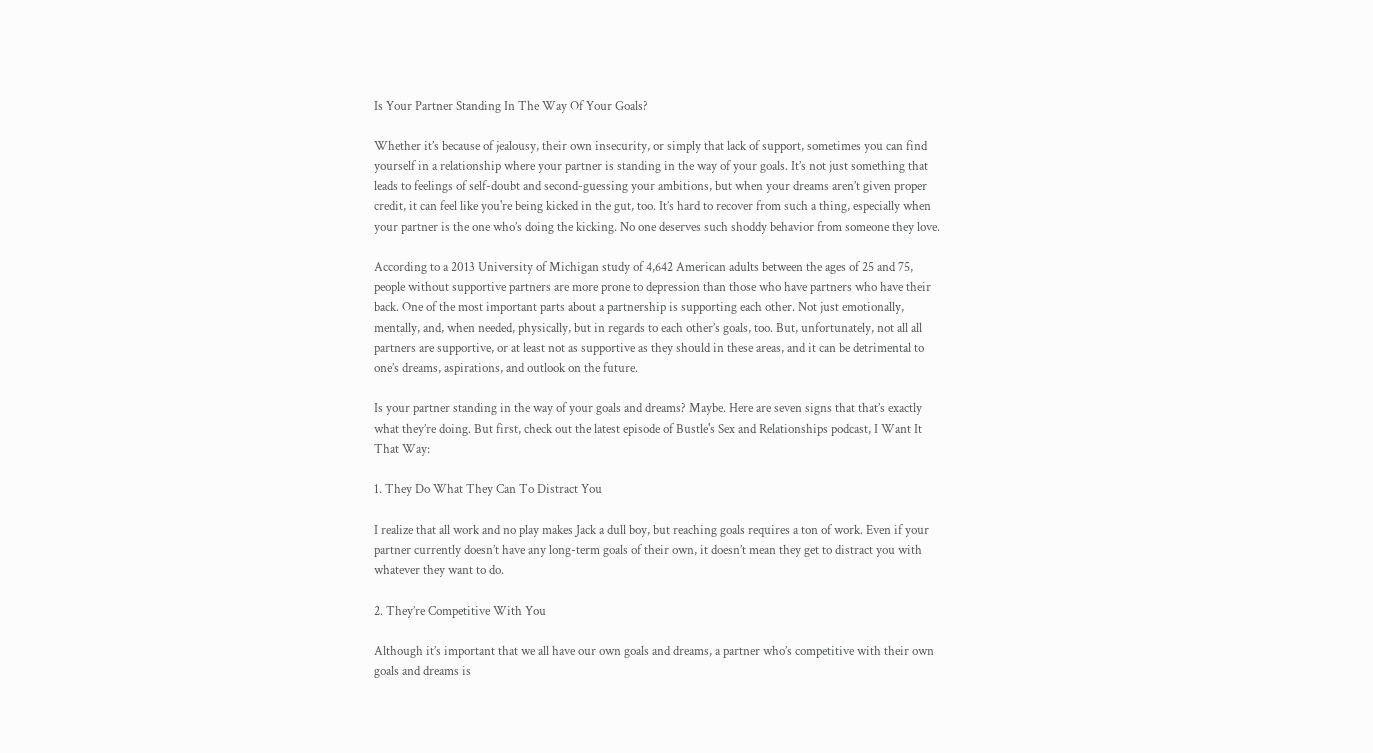Is Your Partner Standing In The Way Of Your Goals?

Whether it’s because of jealousy, their own insecurity, or simply that lack of support, sometimes you can find yourself in a relationship where your partner is standing in the way of your goals. It’s not just something that leads to feelings of self-doubt and second-guessing your ambitions, but when your dreams aren’t given proper credit, it can feel like you're being kicked in the gut, too. It’s hard to recover from such a thing, especially when your partner is the one who’s doing the kicking. No one deserves such shoddy behavior from someone they love.

According to a 2013 University of Michigan study of 4,642 American adults between the ages of 25 and 75, people without supportive partners are more prone to depression than those who have partners who have their back. One of the most important parts about a partnership is supporting each other. Not just emotionally, mentally, and, when needed, physically, but in regards to each other’s goals, too. But, unfortunately, not all all partners are supportive, or at least not as supportive as they should in these areas, and it can be detrimental to one’s dreams, aspirations, and outlook on the future.

Is your partner standing in the way of your goals and dreams? Maybe. Here are seven signs that that’s exactly what they’re doing. But first, check out the latest episode of Bustle's Sex and Relationships podcast, I Want It That Way:

1. They Do What They Can To Distract You

I realize that all work and no play makes Jack a dull boy, but reaching goals requires a ton of work. Even if your partner currently doesn’t have any long-term goals of their own, it doesn’t mean they get to distract you with whatever they want to do.

2. They’re Competitive With You

Although it’s important that we all have our own goals and dreams, a partner who’s competitive with their own goals and dreams is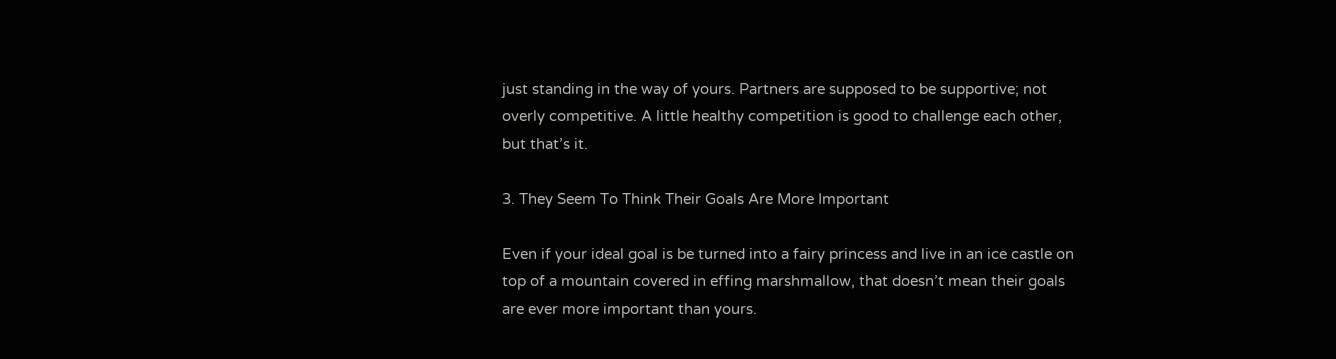just standing in the way of yours. Partners are supposed to be supportive; not overly competitive. A little healthy competition is good to challenge each other, but that’s it.

3. They Seem To Think Their Goals Are More Important

Even if your ideal goal is be turned into a fairy princess and live in an ice castle on top of a mountain covered in effing marshmallow, that doesn’t mean their goals are ever more important than yours.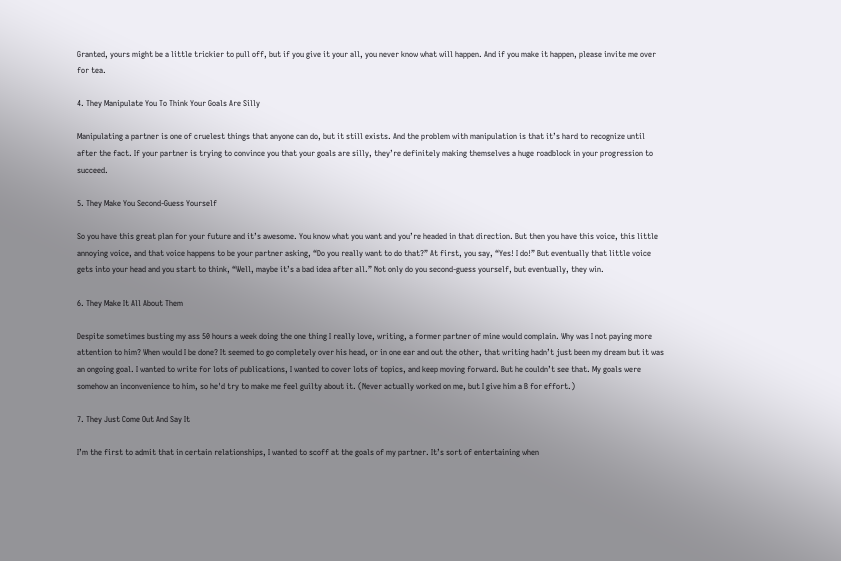Granted, yours might be a little trickier to pull off, but if you give it your all, you never know what will happen. And if you make it happen, please invite me over for tea.

4. They Manipulate You To Think Your Goals Are Silly

Manipulating a partner is one of cruelest things that anyone can do, but it still exists. And the problem with manipulation is that it’s hard to recognize until after the fact. If your partner is trying to convince you that your goals are silly, they’re definitely making themselves a huge roadblock in your progression to succeed.

5. They Make You Second-Guess Yourself

So you have this great plan for your future and it’s awesome. You know what you want and you’re headed in that direction. But then you have this voice, this little annoying voice, and that voice happens to be your partner asking, “Do you really want to do that?” At first, you say, “Yes! I do!” But eventually that little voice gets into your head and you start to think, “Well, maybe it’s a bad idea after all.” Not only do you second-guess yourself, but eventually, they win.

6. They Make It All About Them

Despite sometimes busting my ass 50 hours a week doing the one thing I really love, writing, a former partner of mine would complain. Why was I not paying more attention to him? When would I be done? It seemed to go completely over his head, or in one ear and out the other, that writing hadn’t just been my dream but it was an ongoing goal. I wanted to write for lots of publications, I wanted to cover lots of topics, and keep moving forward. But he couldn’t see that. My goals were somehow an inconvenience to him, so he'd try to make me feel guilty about it. (Never actually worked on me, but I give him a B for effort.)

7. They Just Come Out And Say It

I’m the first to admit that in certain relationships, I wanted to scoff at the goals of my partner. It’s sort of entertaining when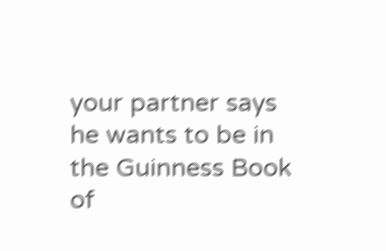your partner says he wants to be in the Guinness Book of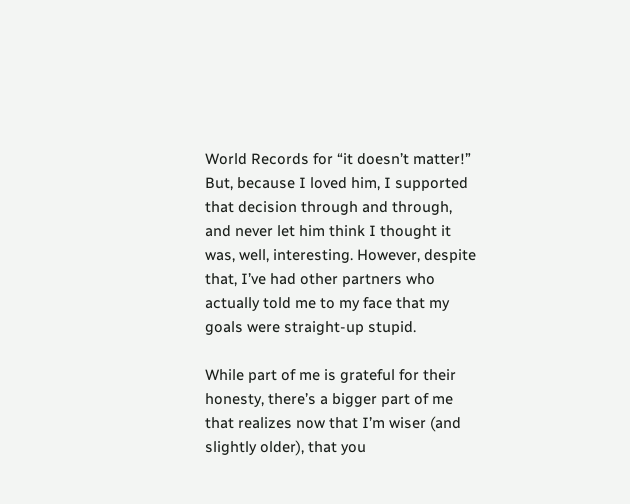World Records for “it doesn’t matter!” But, because I loved him, I supported that decision through and through, and never let him think I thought it was, well, interesting. However, despite that, I’ve had other partners who actually told me to my face that my goals were straight-up stupid.

While part of me is grateful for their honesty, there’s a bigger part of me that realizes now that I’m wiser (and slightly older), that you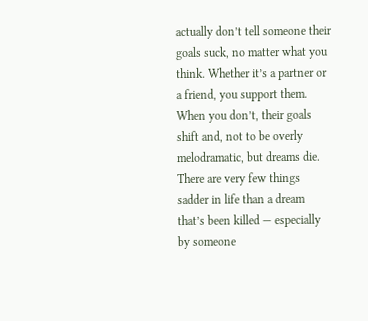actually don’t tell someone their goals suck, no matter what you think. Whether it’s a partner or a friend, you support them. When you don’t, their goals shift and, not to be overly melodramatic, but dreams die. There are very few things sadder in life than a dream that’s been killed — especially by someone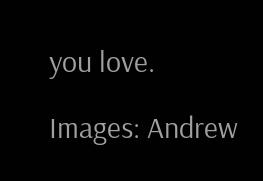you love.

Images: Andrew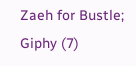Zaeh for Bustle; Giphy (7)